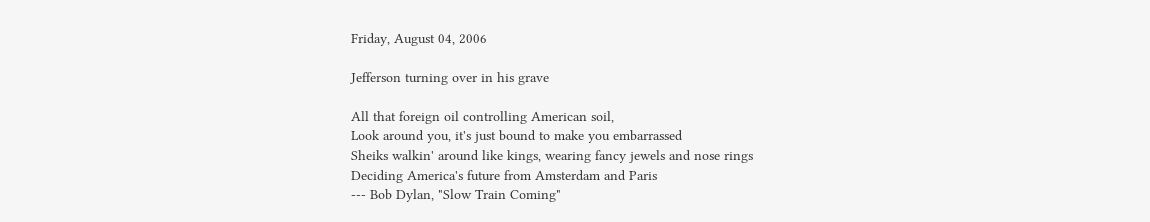Friday, August 04, 2006

Jefferson turning over in his grave

All that foreign oil controlling American soil,
Look around you, it's just bound to make you embarrassed
Sheiks walkin' around like kings, wearing fancy jewels and nose rings
Deciding America's future from Amsterdam and Paris
--- Bob Dylan, "Slow Train Coming"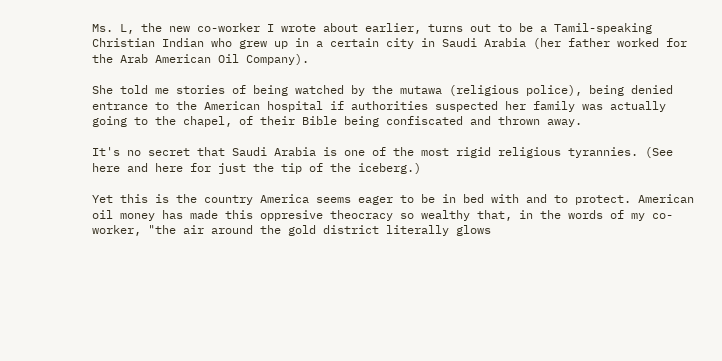Ms. L, the new co-worker I wrote about earlier, turns out to be a Tamil-speaking Christian Indian who grew up in a certain city in Saudi Arabia (her father worked for the Arab American Oil Company).

She told me stories of being watched by the mutawa (religious police), being denied entrance to the American hospital if authorities suspected her family was actually going to the chapel, of their Bible being confiscated and thrown away.

It's no secret that Saudi Arabia is one of the most rigid religious tyrannies. (See here and here for just the tip of the iceberg.)

Yet this is the country America seems eager to be in bed with and to protect. American oil money has made this oppresive theocracy so wealthy that, in the words of my co-worker, "the air around the gold district literally glows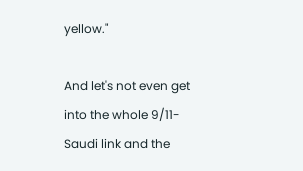yellow."

And let's not even get into the whole 9/11-Saudi link and the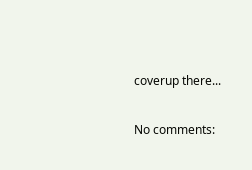coverup there...

No comments: